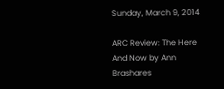Sunday, March 9, 2014

ARC Review: The Here And Now by Ann Brashares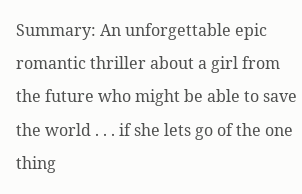Summary: An unforgettable epic romantic thriller about a girl from the future who might be able to save the world . . . if she lets go of the one thing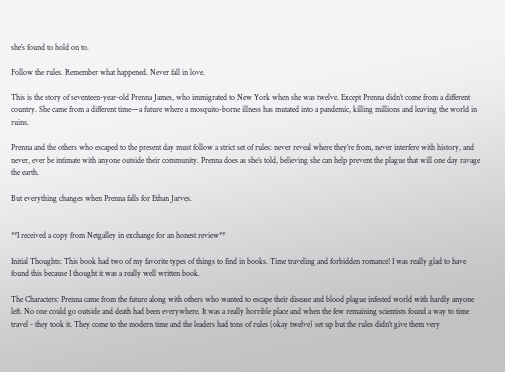she’s found to hold on to.

Follow the rules. Remember what happened. Never fall in love.

This is the story of seventeen-year-old Prenna James, who immigrated to New York when she was twelve. Except Prenna didn’t come from a different country. She came from a different time—a future where a mosquito-borne illness has mutated into a pandemic, killing millions and leaving the world in ruins.

Prenna and the others who escaped to the present day must follow a strict set of rules: never reveal where they’re from, never interfere with history, and never, ever be intimate with anyone outside their community. Prenna does as she’s told, believing she can help prevent the plague that will one day ravage the earth.

But everything changes when Prenna falls for Ethan Jarves.


**I received a copy from Netgalley in exchange for an honest review**

Initial Thoughts: This book had two of my favorite types of things to find in books. Time traveling and forbidden romance! I was really glad to have found this because I thought it was a really well written book.

The Characters: Prenna came from the future along with others who wanted to escape their disease and blood plague infested world with hardly anyone left. No one could go outside and death had been everywhere. It was a really horrible place and when the few remaining scientists found a way to time travel - they took it. They come to the modern time and the leaders had tons of rules (okay twelve) set up but the rules didn't give them very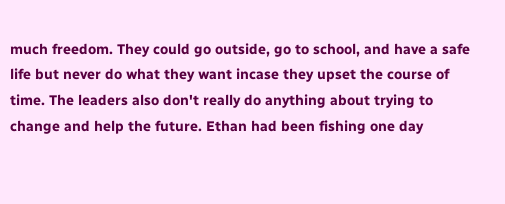much freedom. They could go outside, go to school, and have a safe life but never do what they want incase they upset the course of time. The leaders also don't really do anything about trying to change and help the future. Ethan had been fishing one day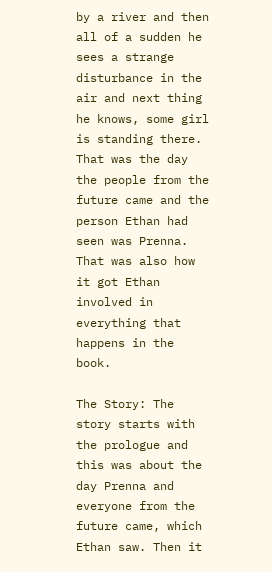by a river and then all of a sudden he sees a strange disturbance in the air and next thing he knows, some girl is standing there. That was the day the people from the future came and the person Ethan had seen was Prenna. That was also how it got Ethan involved in everything that happens in the book.

The Story: The story starts with the prologue and this was about the day Prenna and everyone from the future came, which Ethan saw. Then it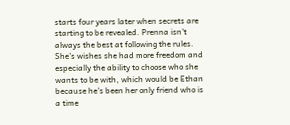starts four years later when secrets are starting to be revealed. Prenna isn't always the best at following the rules. She's wishes she had more freedom and especially the ability to choose who she wants to be with, which would be Ethan because he's been her only friend who is a time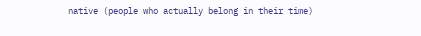native (people who actually belong in their time)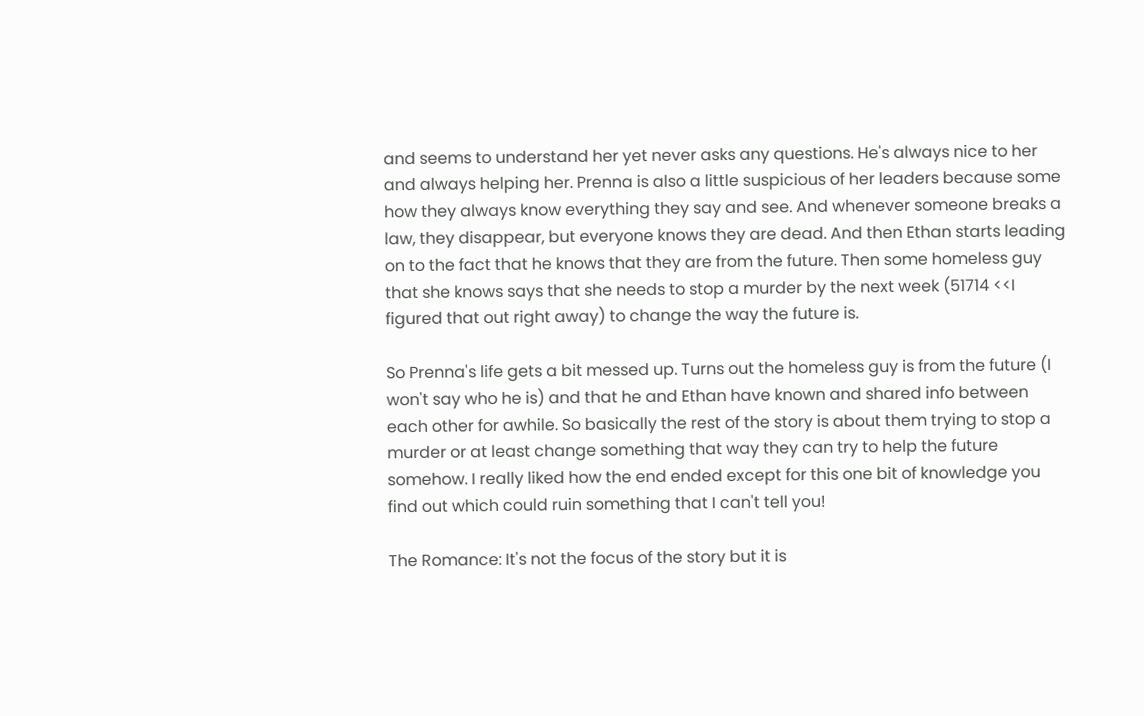and seems to understand her yet never asks any questions. He's always nice to her and always helping her. Prenna is also a little suspicious of her leaders because some how they always know everything they say and see. And whenever someone breaks a law, they disappear, but everyone knows they are dead. And then Ethan starts leading on to the fact that he knows that they are from the future. Then some homeless guy that she knows says that she needs to stop a murder by the next week (51714 <<I figured that out right away) to change the way the future is.

So Prenna's life gets a bit messed up. Turns out the homeless guy is from the future (I won't say who he is) and that he and Ethan have known and shared info between each other for awhile. So basically the rest of the story is about them trying to stop a murder or at least change something that way they can try to help the future somehow. I really liked how the end ended except for this one bit of knowledge you find out which could ruin something that I can't tell you!

The Romance: It's not the focus of the story but it is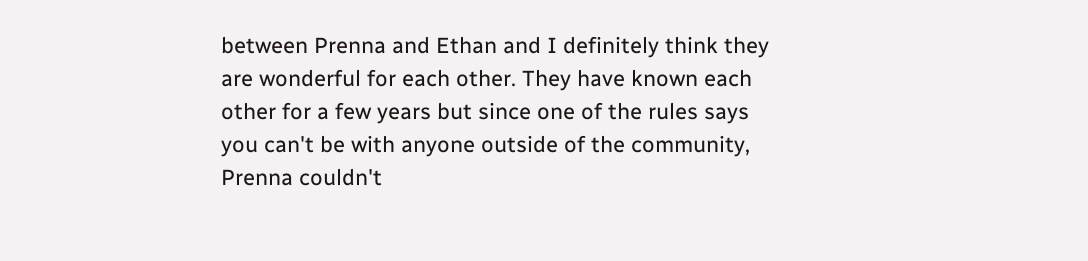between Prenna and Ethan and I definitely think they are wonderful for each other. They have known each other for a few years but since one of the rules says you can't be with anyone outside of the community, Prenna couldn't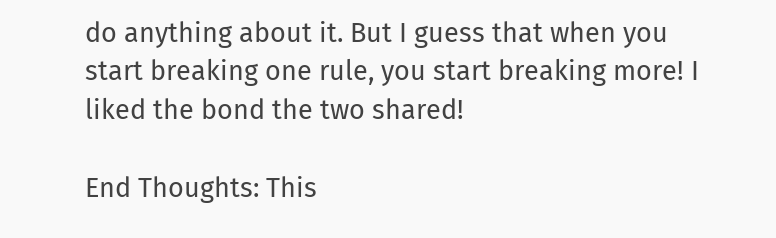do anything about it. But I guess that when you start breaking one rule, you start breaking more! I liked the bond the two shared!

End Thoughts: This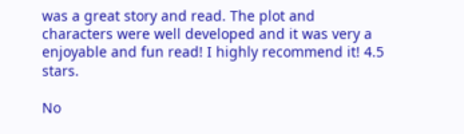was a great story and read. The plot and characters were well developed and it was very a enjoyable and fun read! I highly recommend it! 4.5 stars.

No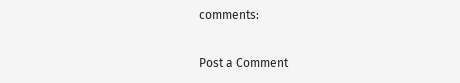comments:

Post a Comment